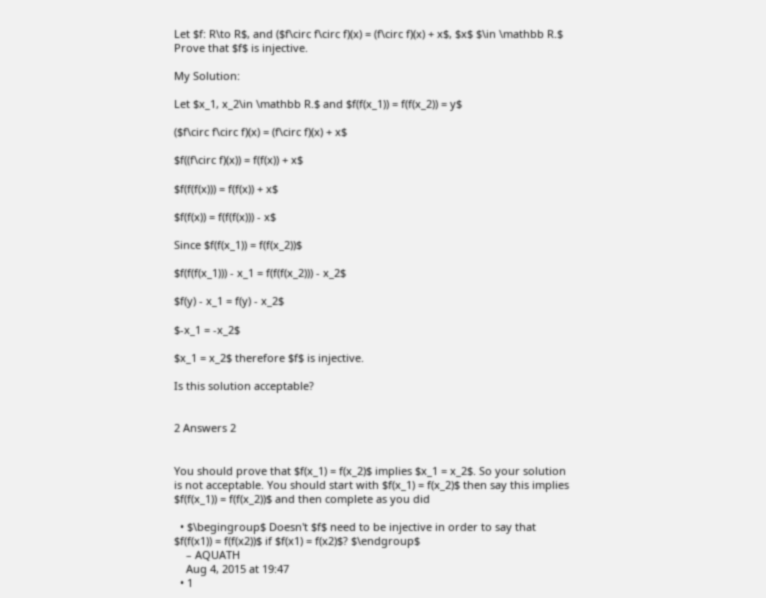Let $f: R\to R$, and ($f\circ f\circ f)(x) = (f\circ f)(x) + x$, $x$ $\in \mathbb R.$
Prove that $f$ is injective.

My Solution:

Let $x_1, x_2\in \mathbb R.$ and $f(f(x_1)) = f(f(x_2)) = y$

($f\circ f\circ f)(x) = (f\circ f)(x) + x$

$f((f\circ f)(x)) = f(f(x)) + x$

$f(f(f(x))) = f(f(x)) + x$

$f(f(x)) = f(f(f(x))) - x$

Since $f(f(x_1)) = f(f(x_2))$

$f(f(f(x_1))) - x_1 = f(f(f(x_2))) - x_2$

$f(y) - x_1 = f(y) - x_2$

$-x_1 = -x_2$

$x_1 = x_2$ therefore $f$ is injective.

Is this solution acceptable?


2 Answers 2


You should prove that $f(x_1) = f(x_2)$ implies $x_1 = x_2$. So your solution is not acceptable. You should start with $f(x_1) = f(x_2)$ then say this implies $f(f(x_1)) = f(f(x_2))$ and then complete as you did

  • $\begingroup$ Doesn't $f$ need to be injective in order to say that $f(f(x1)) = f(f(x2))$ if $f(x1) = f(x2)$? $\endgroup$
    – AQUATH
    Aug 4, 2015 at 19:47
  • 1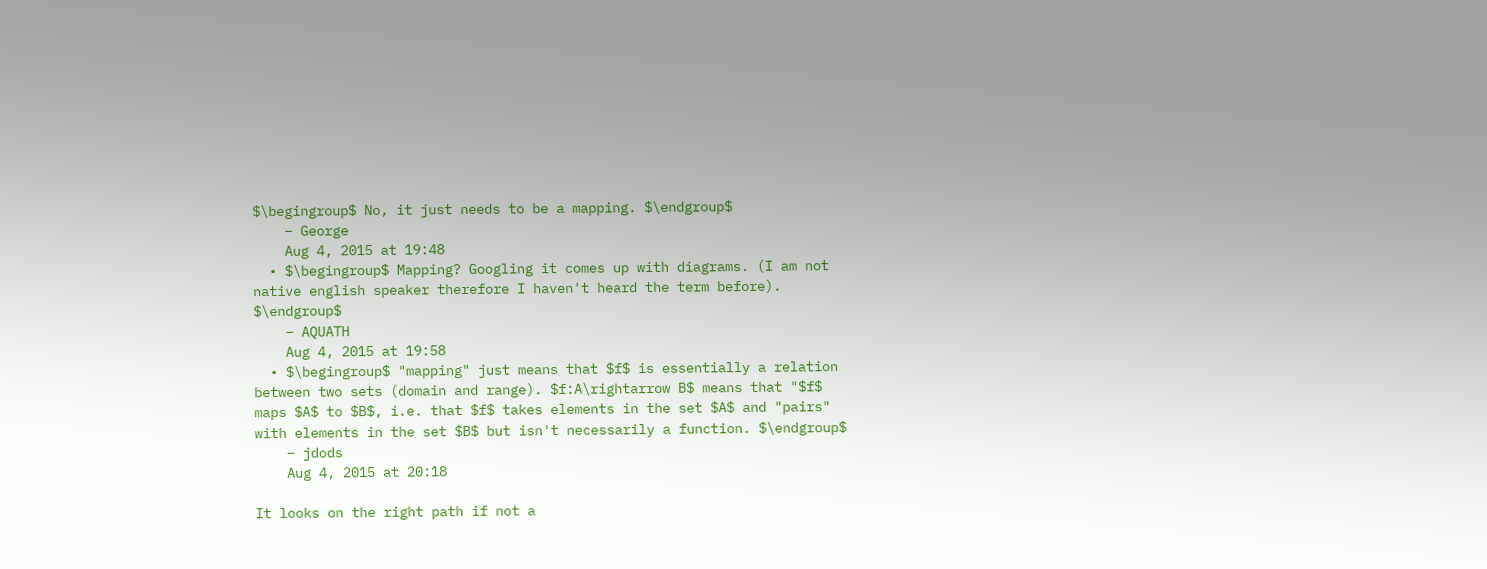$\begingroup$ No, it just needs to be a mapping. $\endgroup$
    – George
    Aug 4, 2015 at 19:48
  • $\begingroup$ Mapping? Googling it comes up with diagrams. (I am not native english speaker therefore I haven't heard the term before). $\endgroup$
    – AQUATH
    Aug 4, 2015 at 19:58
  • $\begingroup$ "mapping" just means that $f$ is essentially a relation between two sets (domain and range). $f:A\rightarrow B$ means that "$f$ maps $A$ to $B$, i.e. that $f$ takes elements in the set $A$ and "pairs" with elements in the set $B$ but isn't necessarily a function. $\endgroup$
    – jdods
    Aug 4, 2015 at 20:18

It looks on the right path if not a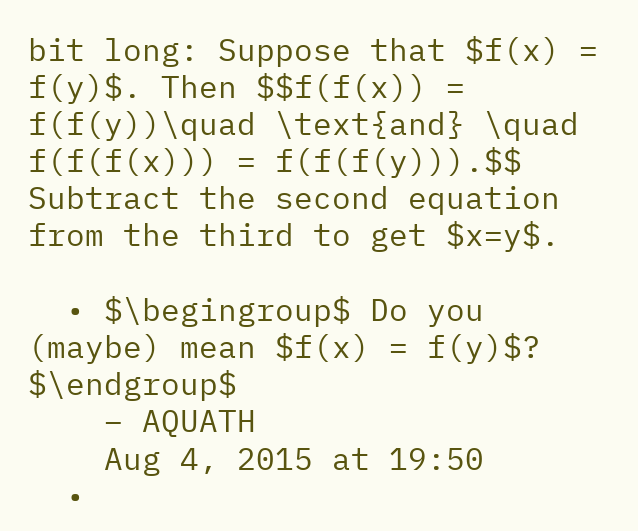bit long: Suppose that $f(x) = f(y)$. Then $$f(f(x)) = f(f(y))\quad \text{and} \quad f(f(f(x))) = f(f(f(y))).$$ Subtract the second equation from the third to get $x=y$.

  • $\begingroup$ Do you (maybe) mean $f(x) = f(y)$? $\endgroup$
    – AQUATH
    Aug 4, 2015 at 19:50
  •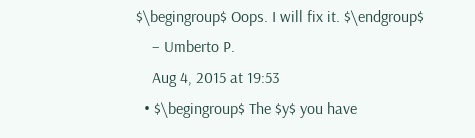$\begingroup$ Oops. I will fix it. $\endgroup$
    – Umberto P.
    Aug 4, 2015 at 19:53
  • $\begingroup$ The $y$ you have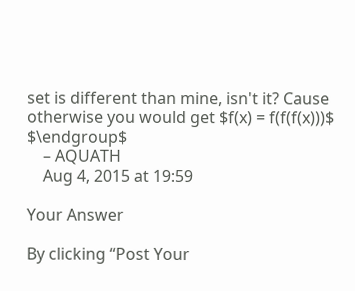set is different than mine, isn't it? Cause otherwise you would get $f(x) = f(f(f(x)))$ $\endgroup$
    – AQUATH
    Aug 4, 2015 at 19:59

Your Answer

By clicking “Post Your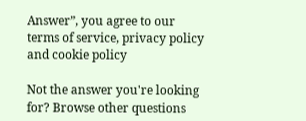Answer”, you agree to our terms of service, privacy policy and cookie policy

Not the answer you're looking for? Browse other questions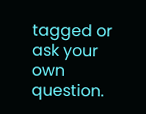tagged or ask your own question.